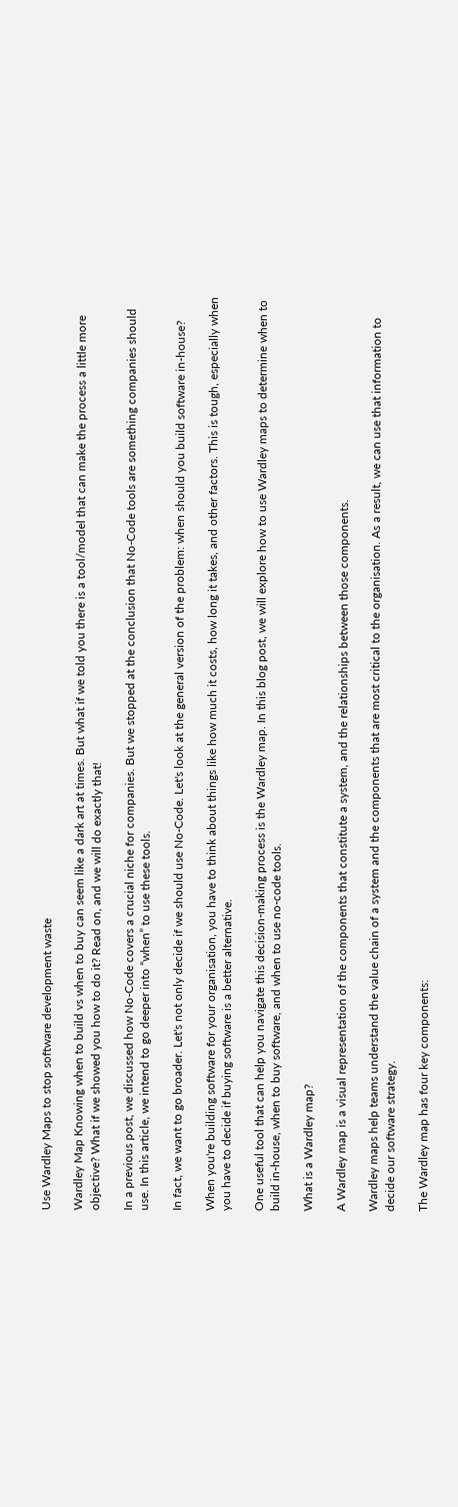Use Wardley Maps to stop software development waste

Wardley Map Knowing when to build vs when to buy can seem like a dark art at times. But what if we told you there is a tool/model that can make the process a little more objective? What if we showed you how to do it? Read on, and we will do exactly that!

In a previous post, we discussed how No-Code covers a crucial niche for companies. But we stopped at the conclusion that No-Code tools are something companies should use. In this article, we intend to go deeper into “when” to use these tools.

In fact, we want to go broader. Let's not only decide if we should use No-Code. Let's look at the general version of the problem: when should you build software in-house?

When you're building software for your organisation, you have to think about things like how much it costs, how long it takes, and other factors. This is tough, especially when you have to decide if buying software is a better alternative.

One useful tool that can help you navigate this decision-making process is the Wardley map. In this blog post, we will explore how to use Wardley maps to determine when to build in-house, when to buy software, and when to use no-code tools.

What is a Wardley map?

A Wardley map is a visual representation of the components that constitute a system, and the relationships between those components.

Wardley maps help teams understand the value chain of a system and the components that are most critical to the organisation. As a result, we can use that information to decide our software strategy.

The Wardley map has four key components: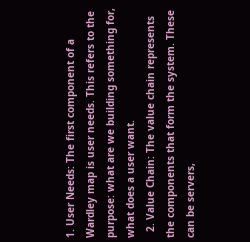1. User Needs: The first component of a Wardley map is user needs. This refers to the purpose: what are we building something for, what does a user want.
  2. Value Chain: The value chain represents the components that form the system. These can be servers,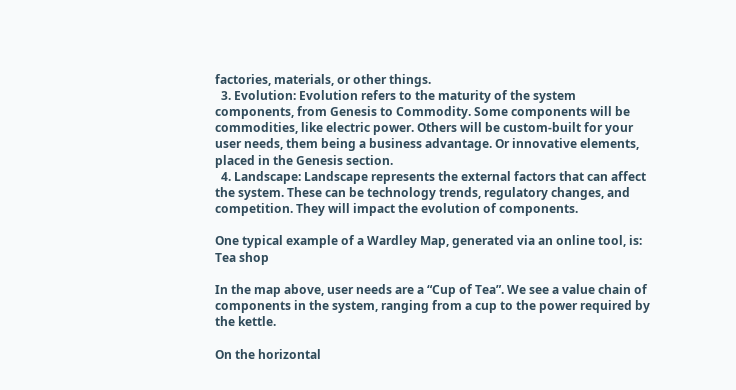factories, materials, or other things.
  3. Evolution: Evolution refers to the maturity of the system components, from Genesis to Commodity. Some components will be commodities, like electric power. Others will be custom-built for your user needs, them being a business advantage. Or innovative elements, placed in the Genesis section.
  4. Landscape: Landscape represents the external factors that can affect the system. These can be technology trends, regulatory changes, and competition. They will impact the evolution of components.

One typical example of a Wardley Map, generated via an online tool, is: Tea shop

In the map above, user needs are a “Cup of Tea”. We see a value chain of components in the system, ranging from a cup to the power required by the kettle.

On the horizontal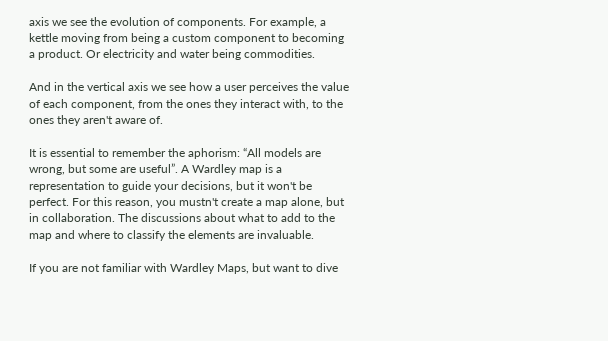axis we see the evolution of components. For example, a kettle moving from being a custom component to becoming a product. Or electricity and water being commodities.

And in the vertical axis we see how a user perceives the value of each component, from the ones they interact with, to the ones they aren't aware of.

It is essential to remember the aphorism: “All models are wrong, but some are useful”. A Wardley map is a representation to guide your decisions, but it won't be perfect. For this reason, you mustn't create a map alone, but in collaboration. The discussions about what to add to the map and where to classify the elements are invaluable.

If you are not familiar with Wardley Maps, but want to dive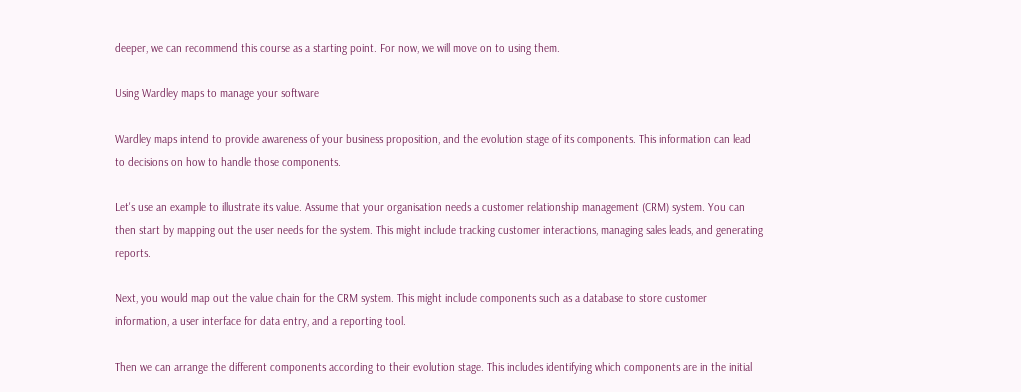deeper, we can recommend this course as a starting point. For now, we will move on to using them.

Using Wardley maps to manage your software

Wardley maps intend to provide awareness of your business proposition, and the evolution stage of its components. This information can lead to decisions on how to handle those components.

Let's use an example to illustrate its value. Assume that your organisation needs a customer relationship management (CRM) system. You can then start by mapping out the user needs for the system. This might include tracking customer interactions, managing sales leads, and generating reports.

Next, you would map out the value chain for the CRM system. This might include components such as a database to store customer information, a user interface for data entry, and a reporting tool.

Then we can arrange the different components according to their evolution stage. This includes identifying which components are in the initial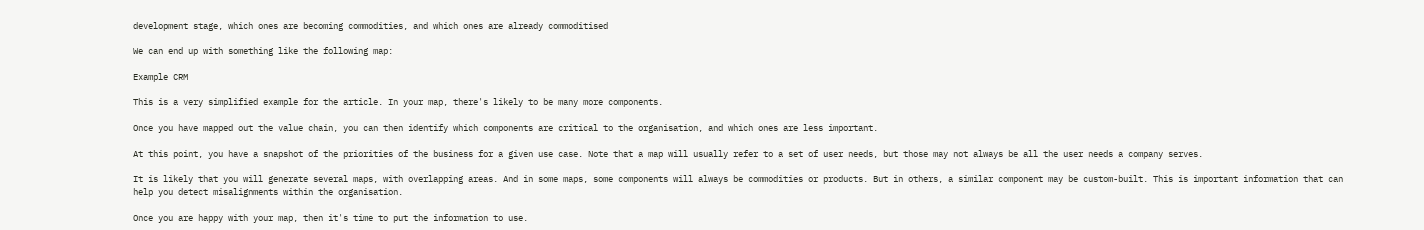development stage, which ones are becoming commodities, and which ones are already commoditised

We can end up with something like the following map:

Example CRM

This is a very simplified example for the article. In your map, there's likely to be many more components.

Once you have mapped out the value chain, you can then identify which components are critical to the organisation, and which ones are less important.

At this point, you have a snapshot of the priorities of the business for a given use case. Note that a map will usually refer to a set of user needs, but those may not always be all the user needs a company serves.

It is likely that you will generate several maps, with overlapping areas. And in some maps, some components will always be commodities or products. But in others, a similar component may be custom-built. This is important information that can help you detect misalignments within the organisation.

Once you are happy with your map, then it's time to put the information to use.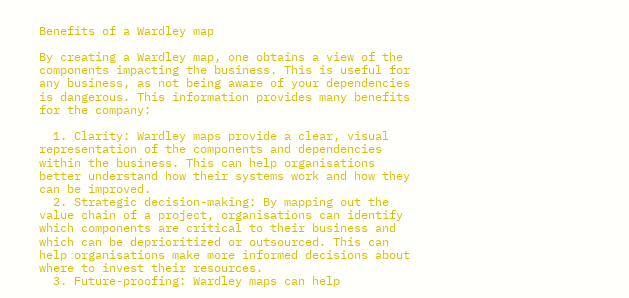Benefits of a Wardley map

By creating a Wardley map, one obtains a view of the components impacting the business. This is useful for any business, as not being aware of your dependencies is dangerous. This information provides many benefits for the company:

  1. Clarity: Wardley maps provide a clear, visual representation of the components and dependencies within the business. This can help organisations better understand how their systems work and how they can be improved.
  2. Strategic decision-making: By mapping out the value chain of a project, organisations can identify which components are critical to their business and which can be deprioritized or outsourced. This can help organisations make more informed decisions about where to invest their resources.
  3. Future-proofing: Wardley maps can help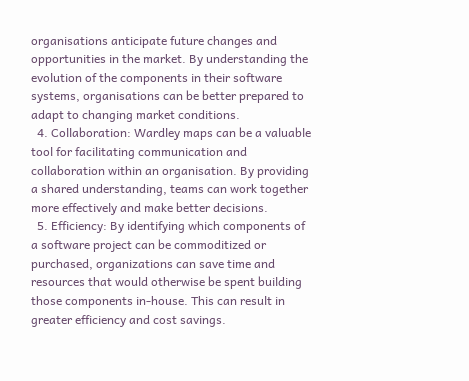organisations anticipate future changes and opportunities in the market. By understanding the evolution of the components in their software systems, organisations can be better prepared to adapt to changing market conditions.
  4. Collaboration: Wardley maps can be a valuable tool for facilitating communication and collaboration within an organisation. By providing a shared understanding, teams can work together more effectively and make better decisions.
  5. Efficiency: By identifying which components of a software project can be commoditized or purchased, organizations can save time and resources that would otherwise be spent building those components in-house. This can result in greater efficiency and cost savings.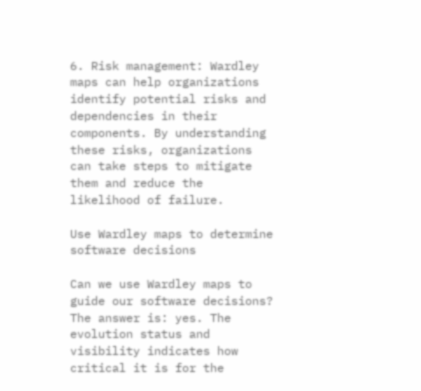6. Risk management: Wardley maps can help organizations identify potential risks and dependencies in their components. By understanding these risks, organizations can take steps to mitigate them and reduce the likelihood of failure.

Use Wardley maps to determine software decisions

Can we use Wardley maps to guide our software decisions? The answer is: yes. The evolution status and visibility indicates how critical it is for the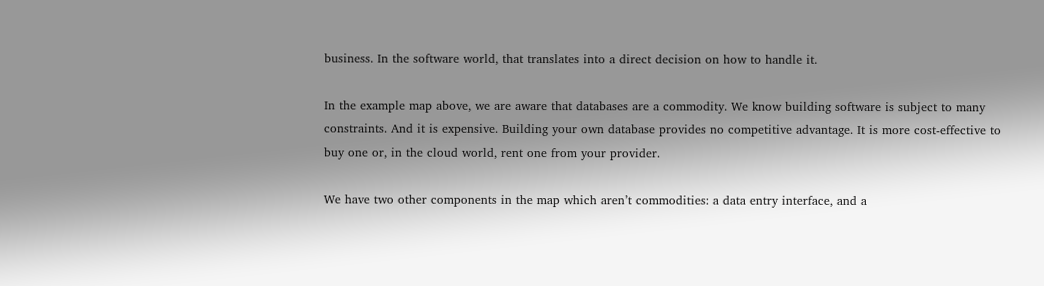business. In the software world, that translates into a direct decision on how to handle it.

In the example map above, we are aware that databases are a commodity. We know building software is subject to many constraints. And it is expensive. Building your own database provides no competitive advantage. It is more cost-effective to buy one or, in the cloud world, rent one from your provider.

We have two other components in the map which aren’t commodities: a data entry interface, and a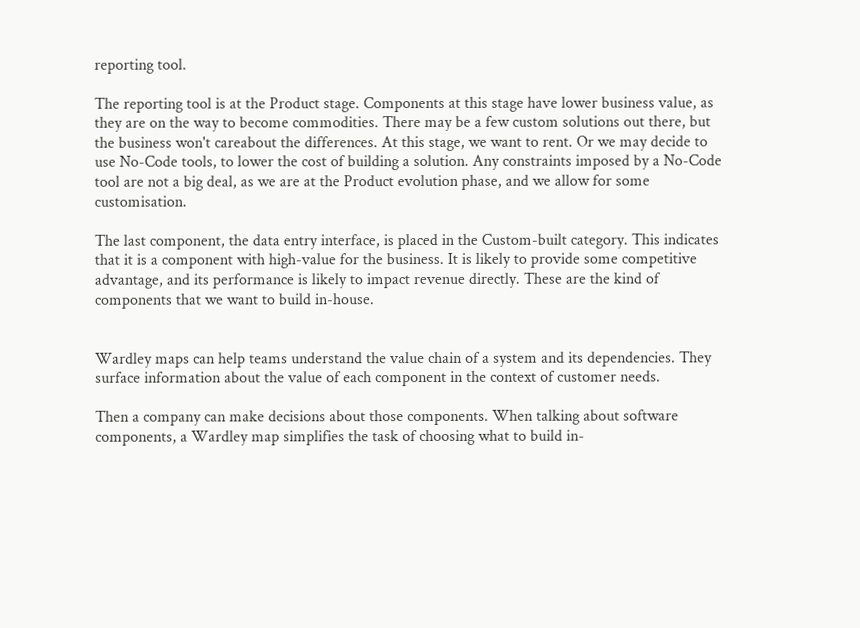reporting tool.

The reporting tool is at the Product stage. Components at this stage have lower business value, as they are on the way to become commodities. There may be a few custom solutions out there, but the business won't careabout the differences. At this stage, we want to rent. Or we may decide to use No-Code tools, to lower the cost of building a solution. Any constraints imposed by a No-Code tool are not a big deal, as we are at the Product evolution phase, and we allow for some customisation.

The last component, the data entry interface, is placed in the Custom-built category. This indicates that it is a component with high-value for the business. It is likely to provide some competitive advantage, and its performance is likely to impact revenue directly. These are the kind of components that we want to build in-house.


Wardley maps can help teams understand the value chain of a system and its dependencies. They surface information about the value of each component in the context of customer needs.

Then a company can make decisions about those components. When talking about software components, a Wardley map simplifies the task of choosing what to build in-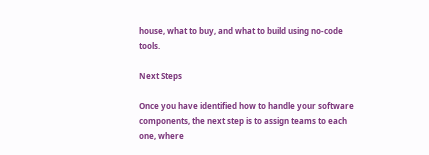house, what to buy, and what to build using no-code tools.

Next Steps

Once you have identified how to handle your software components, the next step is to assign teams to each one, where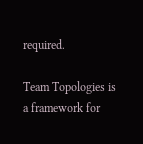required.

Team Topologies is a framework for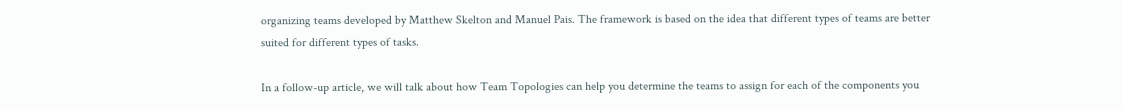organizing teams developed by Matthew Skelton and Manuel Pais. The framework is based on the idea that different types of teams are better suited for different types of tasks.

In a follow-up article, we will talk about how Team Topologies can help you determine the teams to assign for each of the components you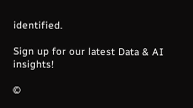identified.

Sign up for our latest Data & AI insights!

©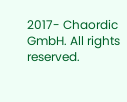2017- Chaordic GmbH. All rights reserved.